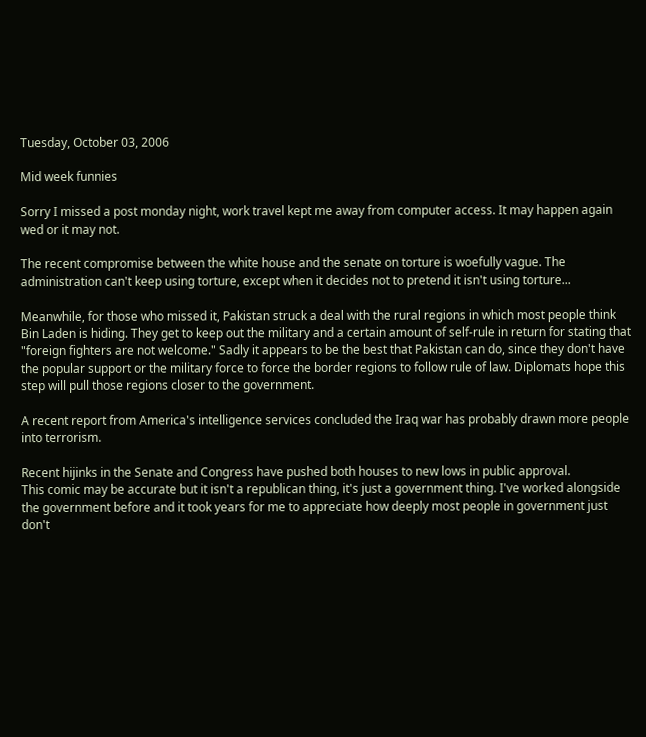Tuesday, October 03, 2006

Mid week funnies

Sorry I missed a post monday night, work travel kept me away from computer access. It may happen again wed or it may not.

The recent compromise between the white house and the senate on torture is woefully vague. The administration can't keep using torture, except when it decides not to pretend it isn't using torture...

Meanwhile, for those who missed it, Pakistan struck a deal with the rural regions in which most people think Bin Laden is hiding. They get to keep out the military and a certain amount of self-rule in return for stating that "foreign fighters are not welcome." Sadly it appears to be the best that Pakistan can do, since they don't have the popular support or the military force to force the border regions to follow rule of law. Diplomats hope this step will pull those regions closer to the government.

A recent report from America's intelligence services concluded the Iraq war has probably drawn more people into terrorism.

Recent hijinks in the Senate and Congress have pushed both houses to new lows in public approval.
This comic may be accurate but it isn't a republican thing, it's just a government thing. I've worked alongside the government before and it took years for me to appreciate how deeply most people in government just don't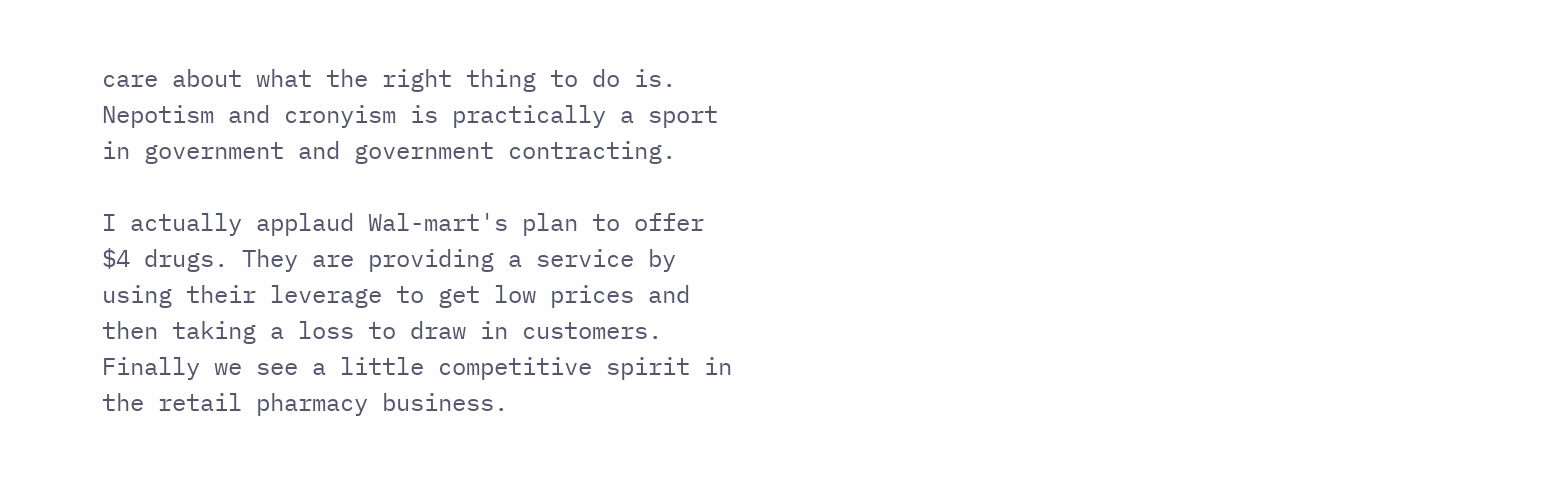care about what the right thing to do is. Nepotism and cronyism is practically a sport in government and government contracting.

I actually applaud Wal-mart's plan to offer $4 drugs. They are providing a service by using their leverage to get low prices and then taking a loss to draw in customers. Finally we see a little competitive spirit in the retail pharmacy business.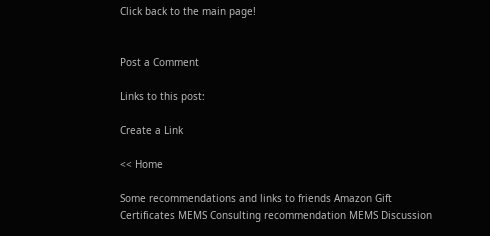Click back to the main page!


Post a Comment

Links to this post:

Create a Link

<< Home

Some recommendations and links to friends Amazon Gift Certificates MEMS Consulting recommendation MEMS Discussion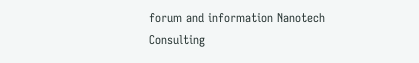forum and information Nanotech Consulting